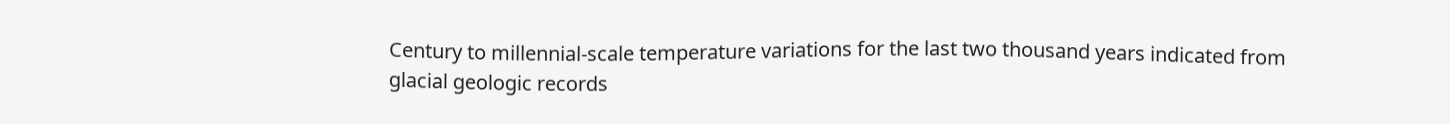Century to millennial-scale temperature variations for the last two thousand years indicated from glacial geologic records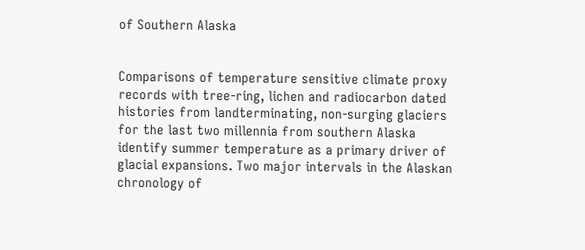of Southern Alaska


Comparisons of temperature sensitive climate proxy records with tree-ring, lichen and radiocarbon dated histories from landterminating, non-surging glaciers for the last two millennia from southern Alaska identify summer temperature as a primary driver of glacial expansions. Two major intervals in the Alaskan chronology of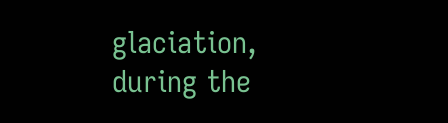glaciation, during the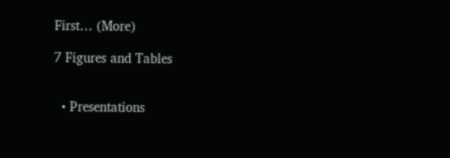First… (More)

7 Figures and Tables


  • Presentations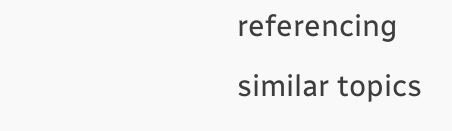referencing similar topics